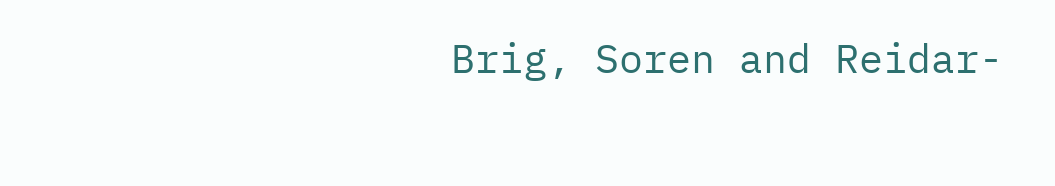Brig, Soren and Reidar-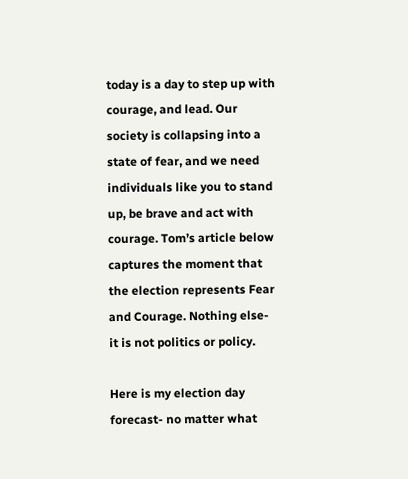today is a day to step up with courage, and lead. Our society is collapsing into a state of fear, and we need individuals like you to stand up, be brave and act with courage. Tom’s article below captures the moment that the election represents Fear and Courage. Nothing else- it is not politics or policy.

Here is my election day forecast- no matter what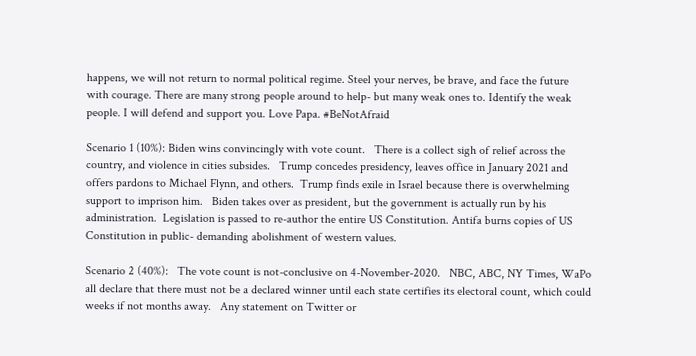happens, we will not return to normal political regime. Steel your nerves, be brave, and face the future with courage. There are many strong people around to help- but many weak ones to. Identify the weak people. I will defend and support you. Love Papa. #BeNotAfraid

Scenario 1 (10%): Biden wins convincingly with vote count.   There is a collect sigh of relief across the country, and violence in cities subsides.   Trump concedes presidency, leaves office in January 2021 and offers pardons to Michael Flynn, and others.  Trump finds exile in Israel because there is overwhelming support to imprison him.   Biden takes over as president, but the government is actually run by his administration.  Legislation is passed to re-author the entire US Constitution. Antifa burns copies of US Constitution in public- demanding abolishment of western values.

Scenario 2 (40%):   The vote count is not-conclusive on 4-November-2020.   NBC, ABC, NY Times, WaPo all declare that there must not be a declared winner until each state certifies its electoral count, which could weeks if not months away.   Any statement on Twitter or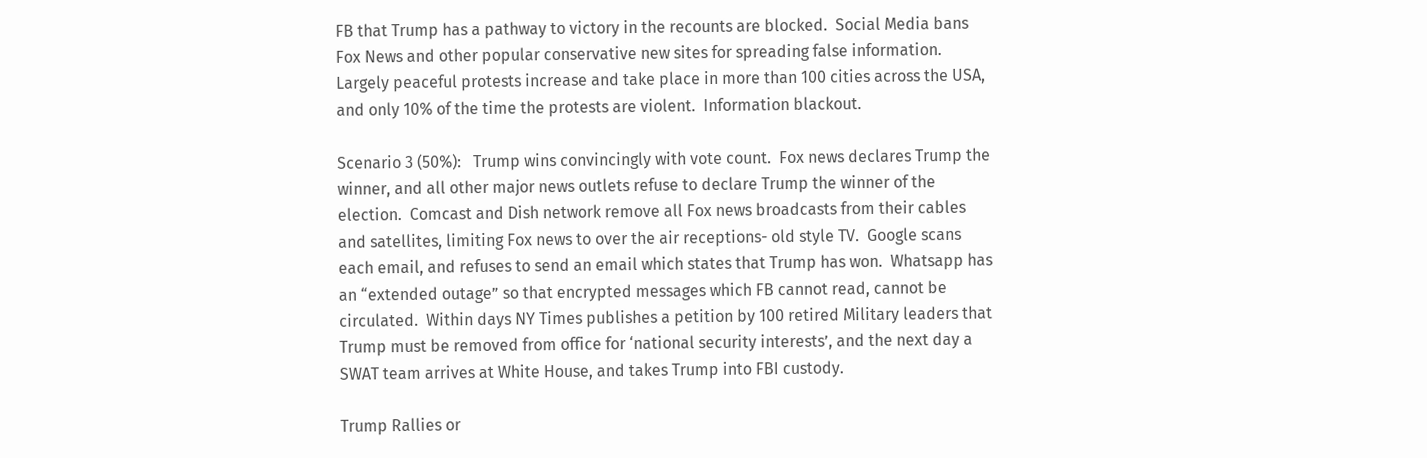FB that Trump has a pathway to victory in the recounts are blocked.  Social Media bans Fox News and other popular conservative new sites for spreading false information.  Largely peaceful protests increase and take place in more than 100 cities across the USA, and only 10% of the time the protests are violent.  Information blackout.

Scenario 3 (50%):   Trump wins convincingly with vote count.  Fox news declares Trump the winner, and all other major news outlets refuse to declare Trump the winner of the election.  Comcast and Dish network remove all Fox news broadcasts from their cables and satellites, limiting Fox news to over the air receptions- old style TV.  Google scans each email, and refuses to send an email which states that Trump has won.  Whatsapp has an “extended outage” so that encrypted messages which FB cannot read, cannot be circulated.  Within days NY Times publishes a petition by 100 retired Military leaders that Trump must be removed from office for ‘national security interests’, and the next day a SWAT team arrives at White House, and takes Trump into FBI custody.

Trump Rallies or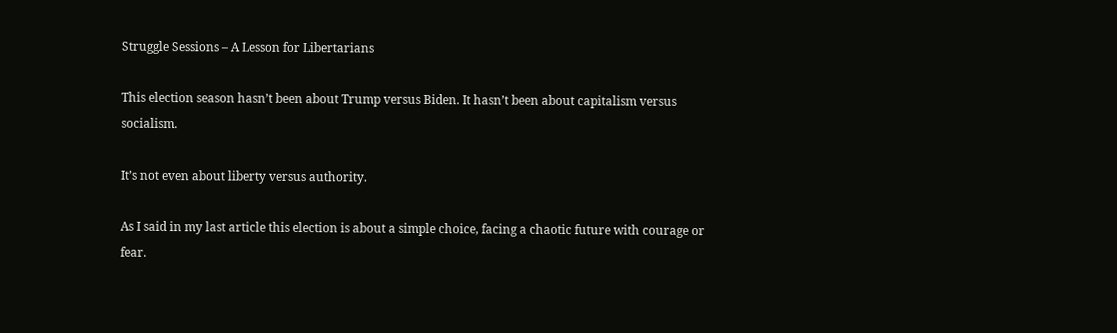Struggle Sessions – A Lesson for Libertarians

This election season hasn’t been about Trump versus Biden. It hasn’t been about capitalism versus socialism.

It’s not even about liberty versus authority.

As I said in my last article this election is about a simple choice, facing a chaotic future with courage or fear.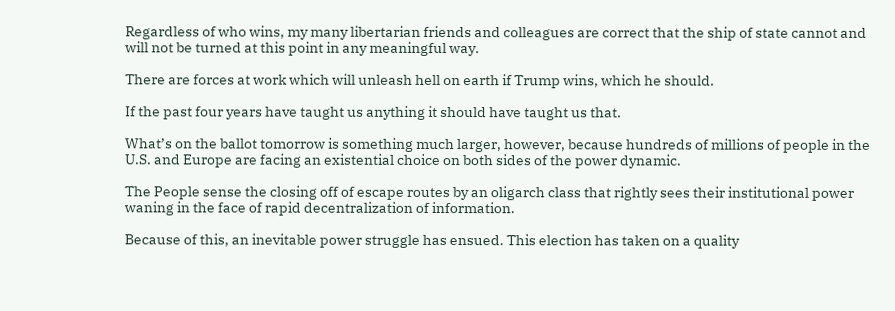Regardless of who wins, my many libertarian friends and colleagues are correct that the ship of state cannot and will not be turned at this point in any meaningful way.

There are forces at work which will unleash hell on earth if Trump wins, which he should.

If the past four years have taught us anything it should have taught us that.

What’s on the ballot tomorrow is something much larger, however, because hundreds of millions of people in the U.S. and Europe are facing an existential choice on both sides of the power dynamic.

The People sense the closing off of escape routes by an oligarch class that rightly sees their institutional power waning in the face of rapid decentralization of information.

Because of this, an inevitable power struggle has ensued. This election has taken on a quality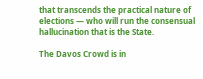that transcends the practical nature of elections — who will run the consensual hallucination that is the State.

The Davos Crowd is in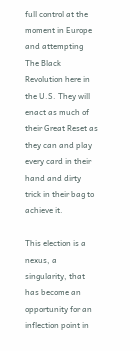full control at the moment in Europe and attempting The Black Revolution here in the U.S. They will enact as much of their Great Reset as they can and play every card in their hand and dirty trick in their bag to achieve it.

This election is a nexus, a singularity, that has become an opportunity for an inflection point in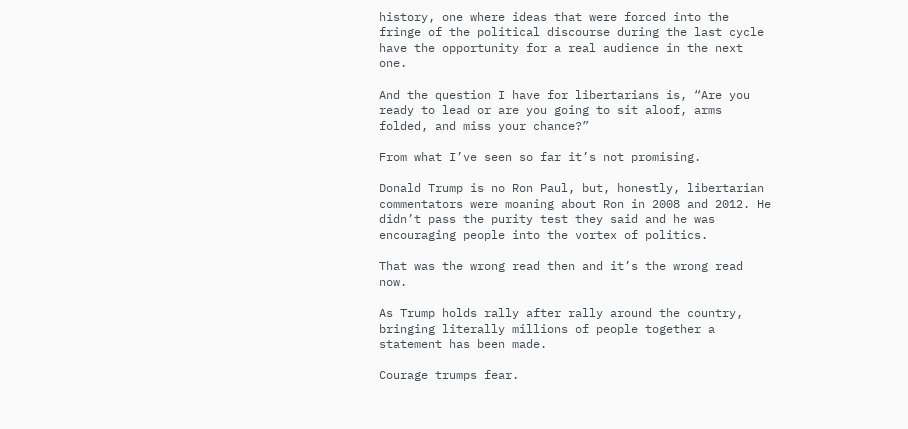history, one where ideas that were forced into the fringe of the political discourse during the last cycle have the opportunity for a real audience in the next one.

And the question I have for libertarians is, “Are you ready to lead or are you going to sit aloof, arms folded, and miss your chance?”

From what I’ve seen so far it’s not promising.

Donald Trump is no Ron Paul, but, honestly, libertarian commentators were moaning about Ron in 2008 and 2012. He didn’t pass the purity test they said and he was encouraging people into the vortex of politics.

That was the wrong read then and it’s the wrong read now.

As Trump holds rally after rally around the country, bringing literally millions of people together a statement has been made.

Courage trumps fear.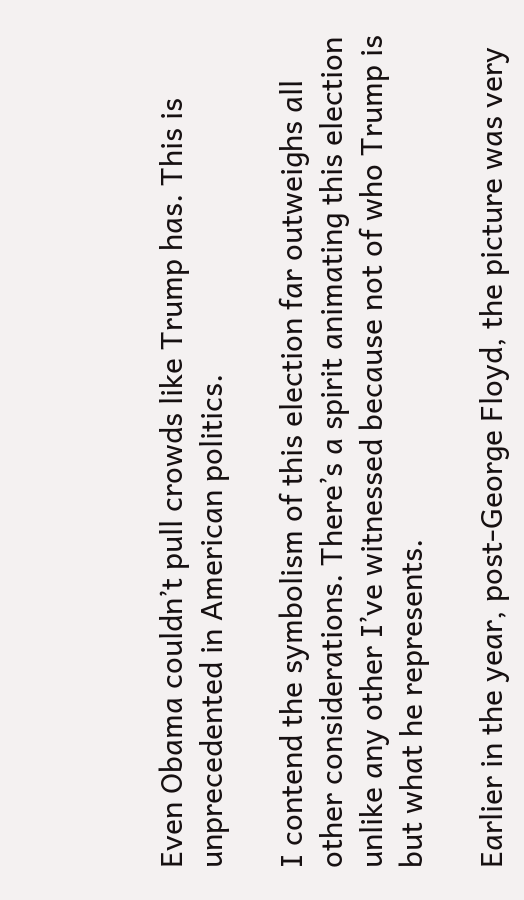Even Obama couldn’t pull crowds like Trump has. This is unprecedented in American politics.

I contend the symbolism of this election far outweighs all other considerations. There’s a spirit animating this election unlike any other I’ve witnessed because not of who Trump is but what he represents.

Earlier in the year, post-George Floyd, the picture was very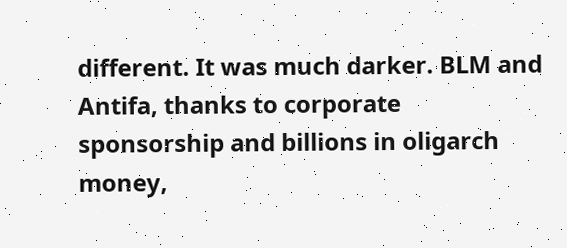different. It was much darker. BLM and Antifa, thanks to corporate sponsorship and billions in oligarch money,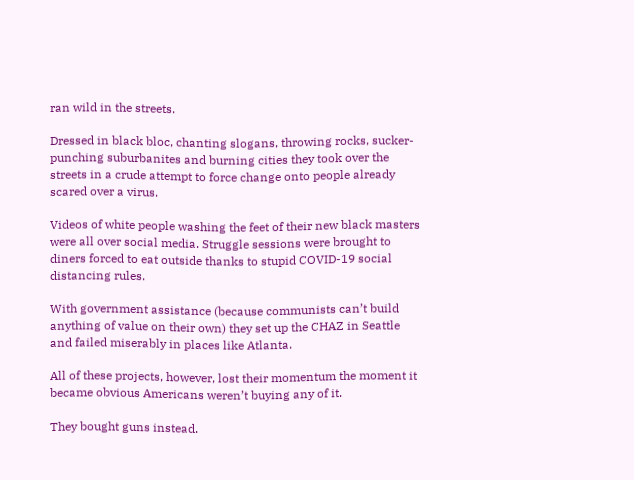ran wild in the streets.

Dressed in black bloc, chanting slogans, throwing rocks, sucker-punching suburbanites and burning cities they took over the streets in a crude attempt to force change onto people already scared over a virus.

Videos of white people washing the feet of their new black masters were all over social media. Struggle sessions were brought to diners forced to eat outside thanks to stupid COVID-19 social distancing rules.

With government assistance (because communists can’t build anything of value on their own) they set up the CHAZ in Seattle and failed miserably in places like Atlanta.

All of these projects, however, lost their momentum the moment it became obvious Americans weren’t buying any of it.

They bought guns instead.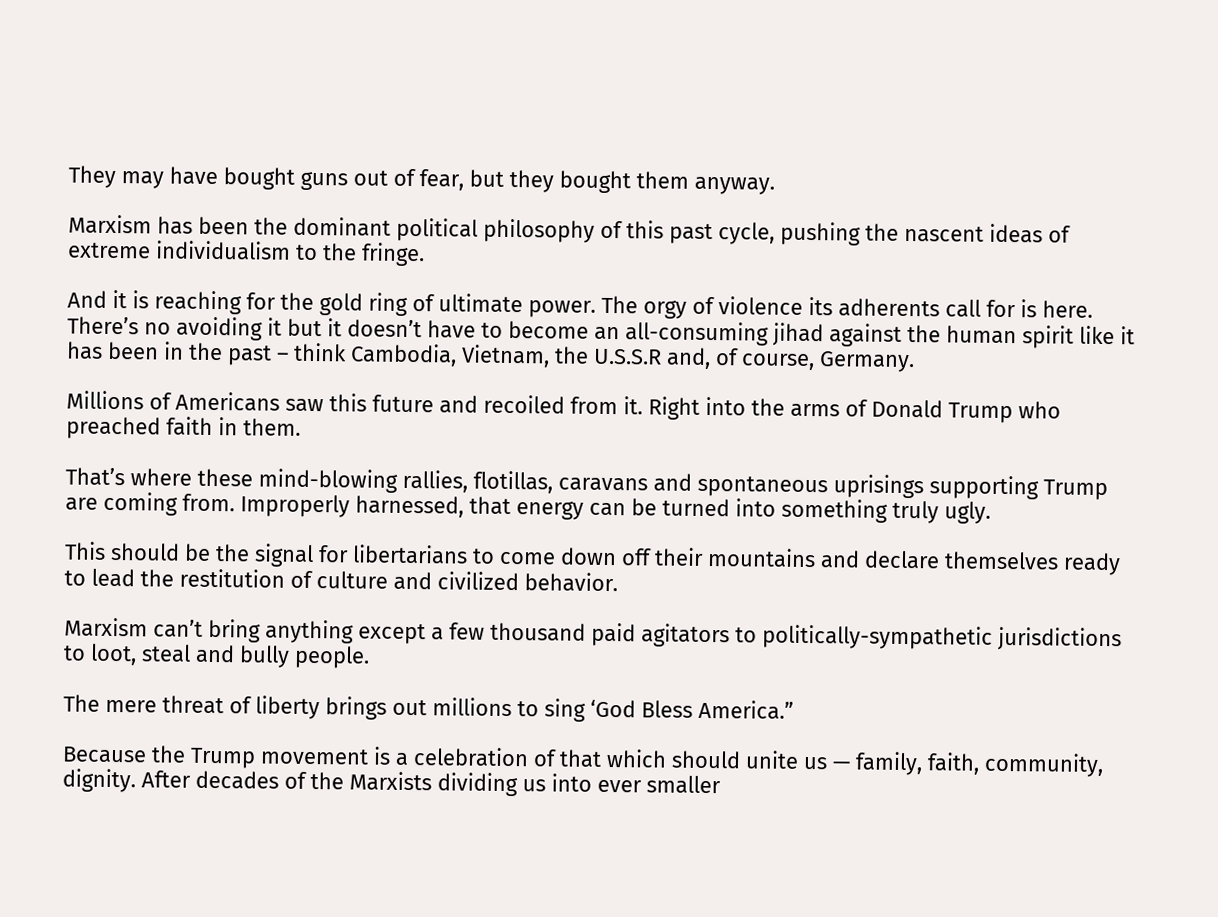They may have bought guns out of fear, but they bought them anyway.

Marxism has been the dominant political philosophy of this past cycle, pushing the nascent ideas of extreme individualism to the fringe.

And it is reaching for the gold ring of ultimate power. The orgy of violence its adherents call for is here. There’s no avoiding it but it doesn’t have to become an all-consuming jihad against the human spirit like it has been in the past – think Cambodia, Vietnam, the U.S.S.R and, of course, Germany.

Millions of Americans saw this future and recoiled from it. Right into the arms of Donald Trump who preached faith in them.

That’s where these mind-blowing rallies, flotillas, caravans and spontaneous uprisings supporting Trump are coming from. Improperly harnessed, that energy can be turned into something truly ugly.

This should be the signal for libertarians to come down off their mountains and declare themselves ready to lead the restitution of culture and civilized behavior.

Marxism can’t bring anything except a few thousand paid agitators to politically-sympathetic jurisdictions to loot, steal and bully people.

The mere threat of liberty brings out millions to sing ‘God Bless America.”

Because the Trump movement is a celebration of that which should unite us — family, faith, community, dignity. After decades of the Marxists dividing us into ever smaller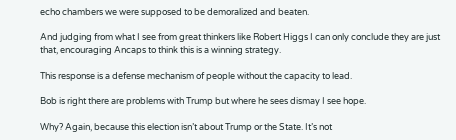echo chambers we were supposed to be demoralized and beaten.

And judging from what I see from great thinkers like Robert Higgs I can only conclude they are just that, encouraging Ancaps to think this is a winning strategy.

This response is a defense mechanism of people without the capacity to lead.

Bob is right there are problems with Trump but where he sees dismay I see hope.

Why? Again, because this election isn’t about Trump or the State. It’s not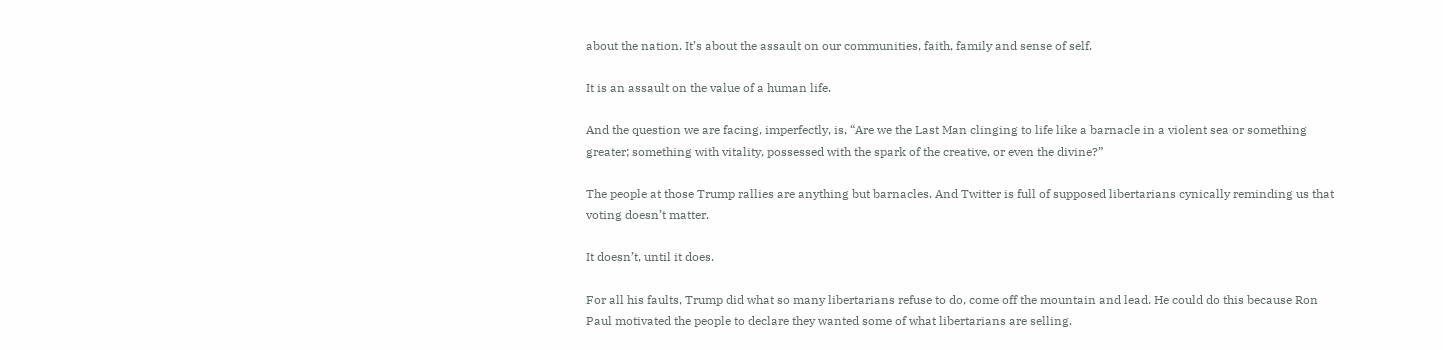about the nation. It’s about the assault on our communities, faith, family and sense of self.

It is an assault on the value of a human life.

And the question we are facing, imperfectly, is, “Are we the Last Man clinging to life like a barnacle in a violent sea or something greater; something with vitality, possessed with the spark of the creative, or even the divine?”

The people at those Trump rallies are anything but barnacles. And Twitter is full of supposed libertarians cynically reminding us that voting doesn’t matter.

It doesn’t, until it does.

For all his faults, Trump did what so many libertarians refuse to do, come off the mountain and lead. He could do this because Ron Paul motivated the people to declare they wanted some of what libertarians are selling.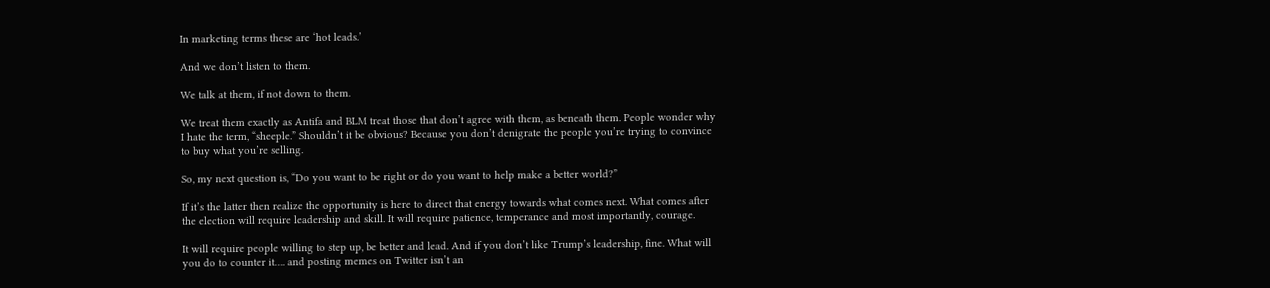In marketing terms these are ‘hot leads.’

And we don’t listen to them.

We talk at them, if not down to them.

We treat them exactly as Antifa and BLM treat those that don’t agree with them, as beneath them. People wonder why I hate the term, “sheeple.” Shouldn’t it be obvious? Because you don’t denigrate the people you’re trying to convince to buy what you’re selling.

So, my next question is, “Do you want to be right or do you want to help make a better world?”

If it’s the latter then realize the opportunity is here to direct that energy towards what comes next. What comes after the election will require leadership and skill. It will require patience, temperance and most importantly, courage.

It will require people willing to step up, be better and lead. And if you don’t like Trump’s leadership, fine. What will you do to counter it…. and posting memes on Twitter isn’t an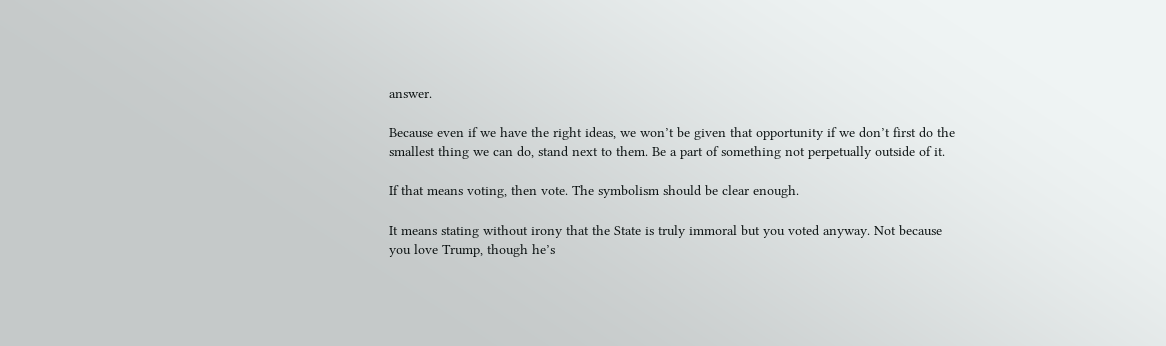answer.

Because even if we have the right ideas, we won’t be given that opportunity if we don’t first do the smallest thing we can do, stand next to them. Be a part of something not perpetually outside of it.

If that means voting, then vote. The symbolism should be clear enough.

It means stating without irony that the State is truly immoral but you voted anyway. Not because you love Trump, though he’s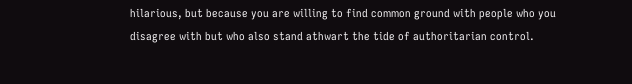hilarious, but because you are willing to find common ground with people who you disagree with but who also stand athwart the tide of authoritarian control.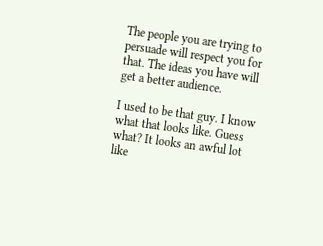The people you are trying to persuade will respect you for that. The ideas you have will get a better audience.

I used to be that guy. I know what that looks like. Guess what? It looks an awful lot like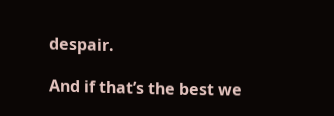despair.

And if that’s the best we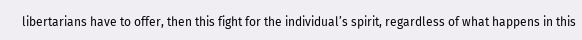libertarians have to offer, then this fight for the individual’s spirit, regardless of what happens in this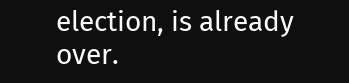election, is already over.